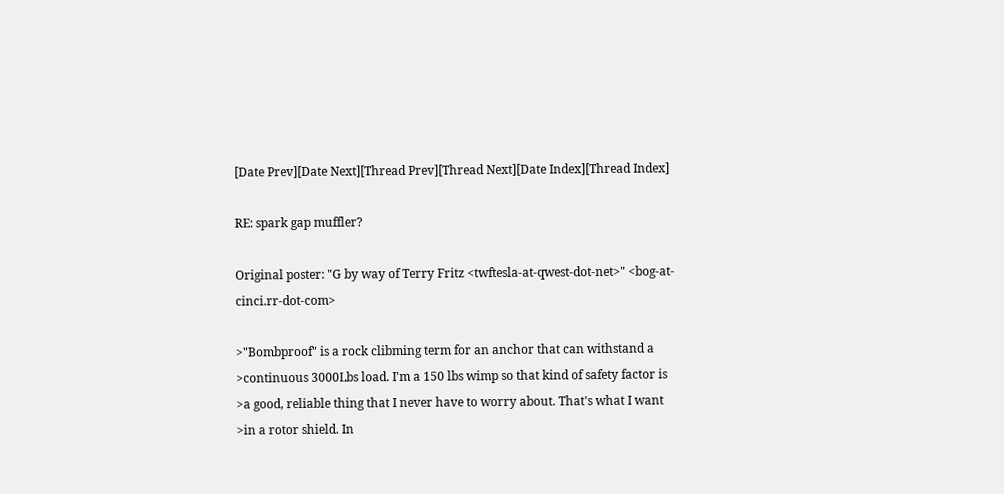[Date Prev][Date Next][Thread Prev][Thread Next][Date Index][Thread Index]

RE: spark gap muffler?

Original poster: "G by way of Terry Fritz <twftesla-at-qwest-dot-net>" <bog-at-cinci.rr-dot-com>

>"Bombproof" is a rock clibming term for an anchor that can withstand a
>continuous 3000Lbs load. I'm a 150 lbs wimp so that kind of safety factor is
>a good, reliable thing that I never have to worry about. That's what I want
>in a rotor shield. In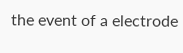the event of a electrode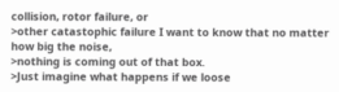collision, rotor failure, or
>other catastophic failure I want to know that no matter how big the noise,
>nothing is coming out of that box.
>Just imagine what happens if we loose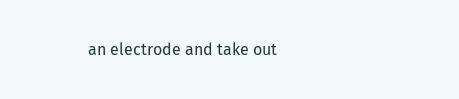an electrode and take out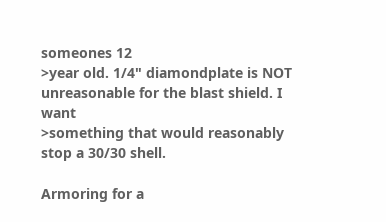someones 12
>year old. 1/4" diamondplate is NOT unreasonable for the blast shield. I want
>something that would reasonably stop a 30/30 shell.

Armoring for a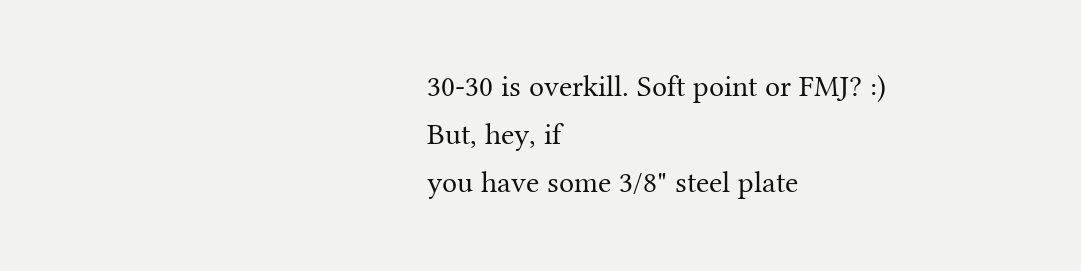30-30 is overkill. Soft point or FMJ? :) But, hey, if
you have some 3/8" steel plate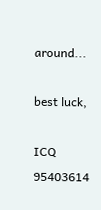around...

best luck,

ICQ 95403614